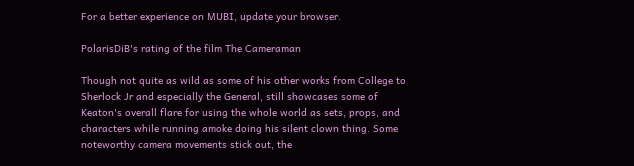For a better experience on MUBI, update your browser.

PolarisDiB's rating of the film The Cameraman

Though not quite as wild as some of his other works from College to Sherlock Jr and especially the General, still showcases some of Keaton's overall flare for using the whole world as sets, props, and characters while running amoke doing his silent clown thing. Some noteworthy camera movements stick out, the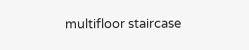multifloor staircase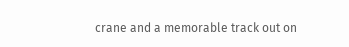crane and a memorable track out on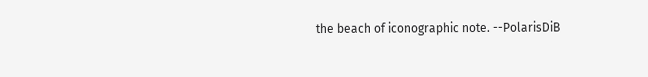the beach of iconographic note. --PolarisDiB